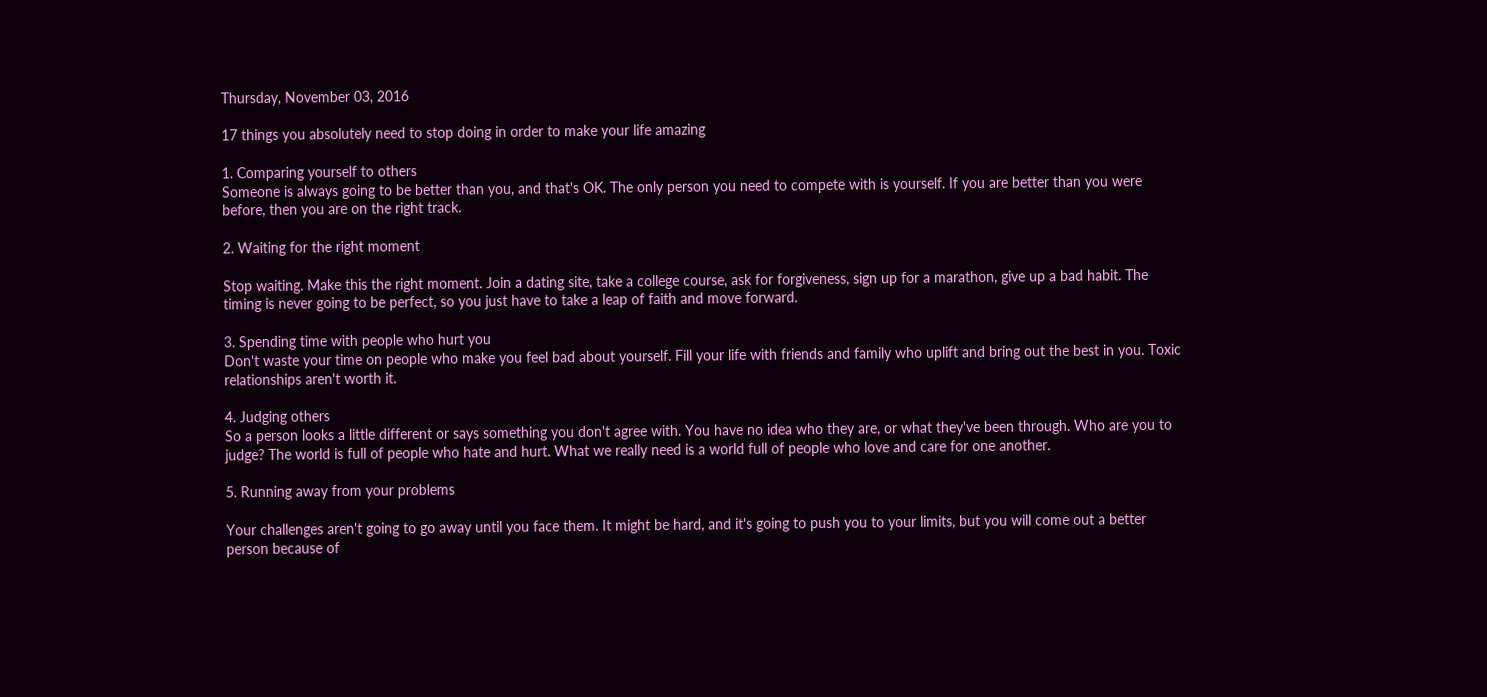Thursday, November 03, 2016

17 things you absolutely need to stop doing in order to make your life amazing

1. Comparing yourself to others
Someone is always going to be better than you, and that's OK. The only person you need to compete with is yourself. If you are better than you were before, then you are on the right track.

2. Waiting for the right moment

Stop waiting. Make this the right moment. Join a dating site, take a college course, ask for forgiveness, sign up for a marathon, give up a bad habit. The timing is never going to be perfect, so you just have to take a leap of faith and move forward.

3. Spending time with people who hurt you
Don't waste your time on people who make you feel bad about yourself. Fill your life with friends and family who uplift and bring out the best in you. Toxic relationships aren't worth it.

4. Judging others
So a person looks a little different or says something you don't agree with. You have no idea who they are, or what they've been through. Who are you to judge? The world is full of people who hate and hurt. What we really need is a world full of people who love and care for one another.

5. Running away from your problems

Your challenges aren't going to go away until you face them. It might be hard, and it's going to push you to your limits, but you will come out a better person because of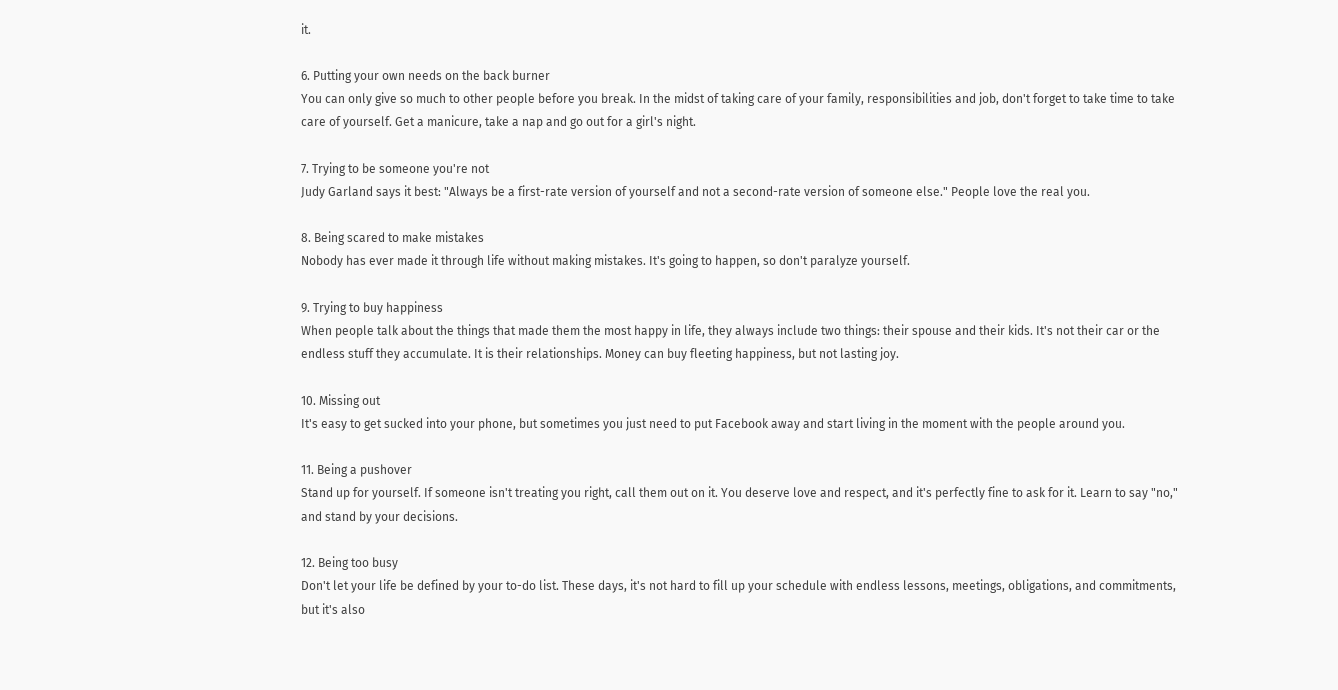it.

6. Putting your own needs on the back burner
You can only give so much to other people before you break. In the midst of taking care of your family, responsibilities and job, don't forget to take time to take care of yourself. Get a manicure, take a nap and go out for a girl's night.

7. Trying to be someone you're not
Judy Garland says it best: "Always be a first-rate version of yourself and not a second-rate version of someone else." People love the real you.

8. Being scared to make mistakes
Nobody has ever made it through life without making mistakes. It's going to happen, so don't paralyze yourself.

9. Trying to buy happiness
When people talk about the things that made them the most happy in life, they always include two things: their spouse and their kids. It's not their car or the endless stuff they accumulate. It is their relationships. Money can buy fleeting happiness, but not lasting joy.

10. Missing out
It's easy to get sucked into your phone, but sometimes you just need to put Facebook away and start living in the moment with the people around you.

11. Being a pushover
Stand up for yourself. If someone isn't treating you right, call them out on it. You deserve love and respect, and it's perfectly fine to ask for it. Learn to say "no," and stand by your decisions.

12. Being too busy
Don't let your life be defined by your to-do list. These days, it's not hard to fill up your schedule with endless lessons, meetings, obligations, and commitments, but it's also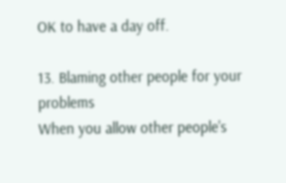OK to have a day off.

13. Blaming other people for your problems
When you allow other people's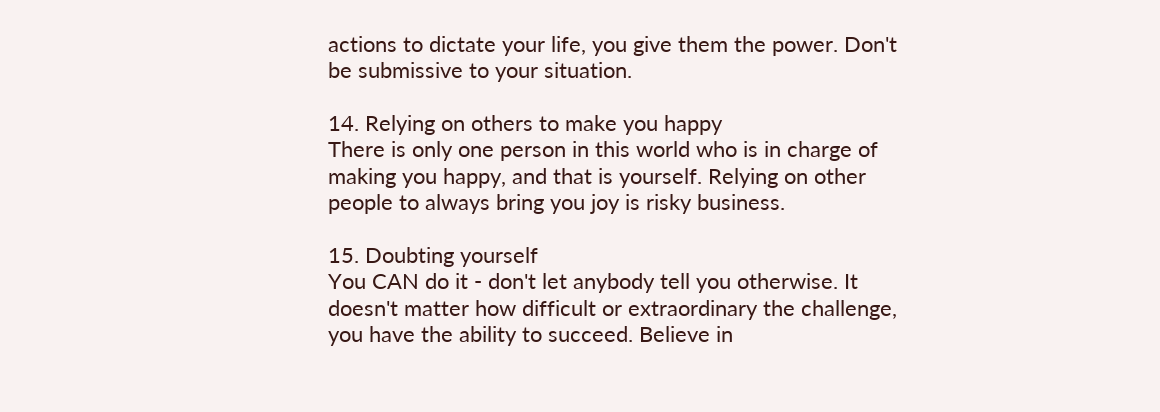actions to dictate your life, you give them the power. Don't be submissive to your situation.

14. Relying on others to make you happy
There is only one person in this world who is in charge of making you happy, and that is yourself. Relying on other people to always bring you joy is risky business.

15. Doubting yourself
You CAN do it - don't let anybody tell you otherwise. It doesn't matter how difficult or extraordinary the challenge, you have the ability to succeed. Believe in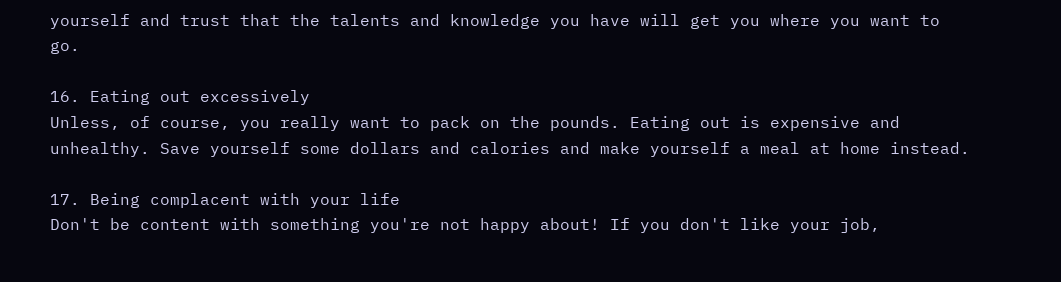yourself and trust that the talents and knowledge you have will get you where you want to go.

16. Eating out excessively
Unless, of course, you really want to pack on the pounds. Eating out is expensive and unhealthy. Save yourself some dollars and calories and make yourself a meal at home instead.

17. Being complacent with your life
Don't be content with something you're not happy about! If you don't like your job,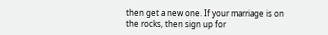then get a new one. If your marriage is on the rocks, then sign up for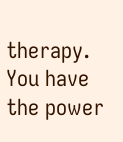therapy. You have the power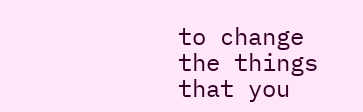to change the things that you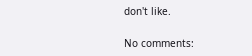don't like.

No comments: